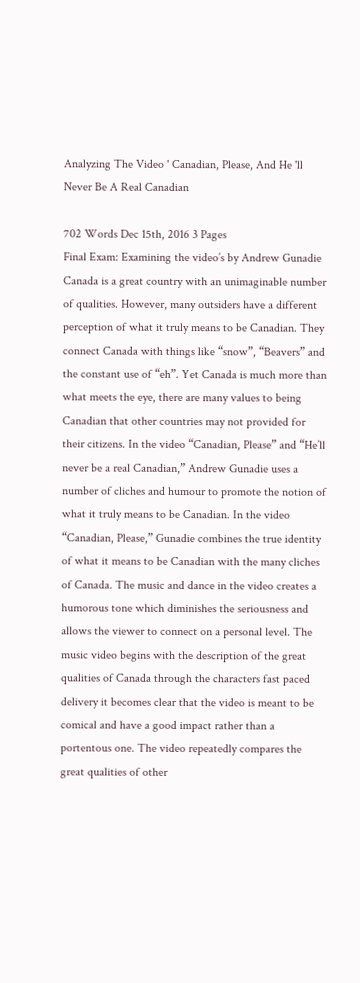Analyzing The Video ' Canadian, Please, And He 'll Never Be A Real Canadian

702 Words Dec 15th, 2016 3 Pages
Final Exam: Examining the video’s by Andrew Gunadie Canada is a great country with an unimaginable number of qualities. However, many outsiders have a different perception of what it truly means to be Canadian. They connect Canada with things like “snow”, “Beavers” and the constant use of “eh”. Yet Canada is much more than what meets the eye, there are many values to being Canadian that other countries may not provided for their citizens. In the video “Canadian, Please” and “He’ll never be a real Canadian,” Andrew Gunadie uses a number of cliches and humour to promote the notion of what it truly means to be Canadian. In the video “Canadian, Please,” Gunadie combines the true identity of what it means to be Canadian with the many cliches of Canada. The music and dance in the video creates a humorous tone which diminishes the seriousness and allows the viewer to connect on a personal level. The music video begins with the description of the great qualities of Canada through the characters fast paced delivery it becomes clear that the video is meant to be comical and have a good impact rather than a portentous one. The video repeatedly compares the great qualities of other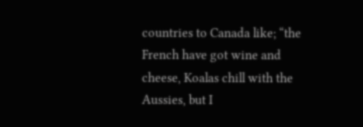countries to Canada like; “the French have got wine and cheese, Koalas chill with the Aussies, but I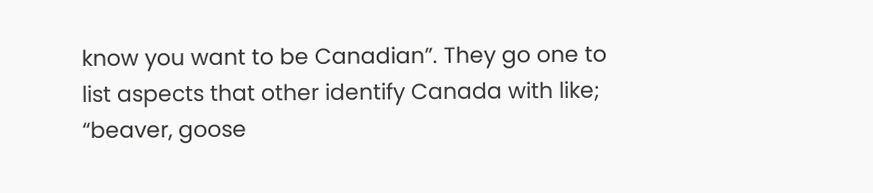know you want to be Canadian”. They go one to list aspects that other identify Canada with like; “beaver, goose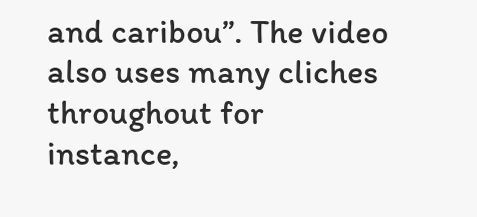and caribou”. The video also uses many cliches throughout for instance,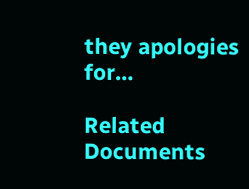they apologies for…

Related Documents